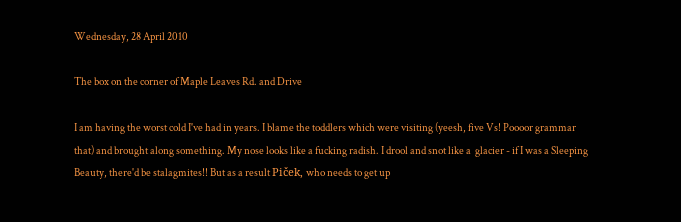Wednesday, 28 April 2010

The box on the corner of Maple Leaves Rd. and Drive

I am having the worst cold I've had in years. I blame the toddlers which were visiting (yeesh, five Vs! Poooor grammar that) and brought along something. My nose looks like a fucking radish. I drool and snot like a  glacier - if I was a Sleeping Beauty, there'd be stalagmites!! But as a result Piček, who needs to get up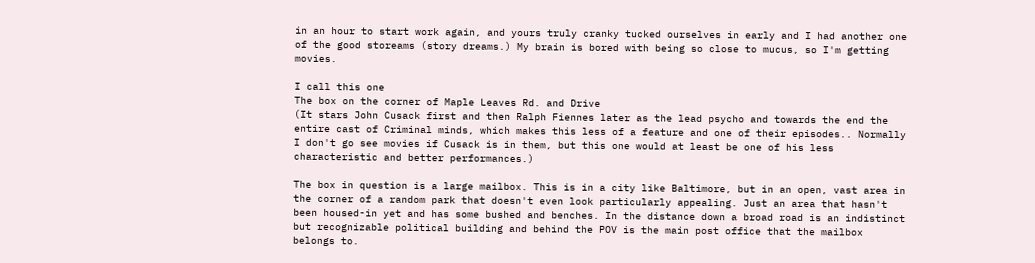in an hour to start work again, and yours truly cranky tucked ourselves in early and I had another one of the good storeams (story dreams.) My brain is bored with being so close to mucus, so I'm getting movies.

I call this one
The box on the corner of Maple Leaves Rd. and Drive
(It stars John Cusack first and then Ralph Fiennes later as the lead psycho and towards the end the entire cast of Criminal minds, which makes this less of a feature and one of their episodes.. Normally I don't go see movies if Cusack is in them, but this one would at least be one of his less characteristic and better performances.)

The box in question is a large mailbox. This is in a city like Baltimore, but in an open, vast area in the corner of a random park that doesn't even look particularly appealing. Just an area that hasn't been housed-in yet and has some bushed and benches. In the distance down a broad road is an indistinct but recognizable political building and behind the POV is the main post office that the mailbox belongs to.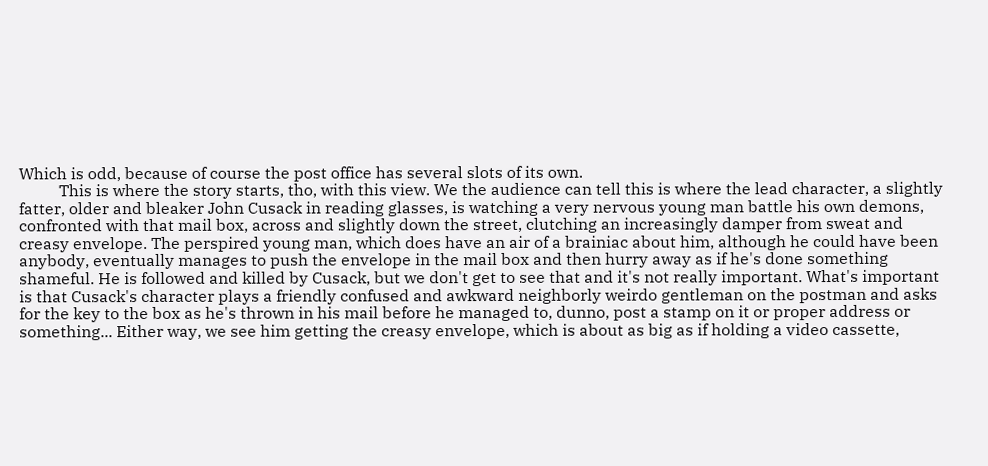Which is odd, because of course the post office has several slots of its own.
          This is where the story starts, tho, with this view. We the audience can tell this is where the lead character, a slightly fatter, older and bleaker John Cusack in reading glasses, is watching a very nervous young man battle his own demons, confronted with that mail box, across and slightly down the street, clutching an increasingly damper from sweat and creasy envelope. The perspired young man, which does have an air of a brainiac about him, although he could have been anybody, eventually manages to push the envelope in the mail box and then hurry away as if he's done something shameful. He is followed and killed by Cusack, but we don't get to see that and it's not really important. What's important is that Cusack's character plays a friendly confused and awkward neighborly weirdo gentleman on the postman and asks for the key to the box as he's thrown in his mail before he managed to, dunno, post a stamp on it or proper address or something... Either way, we see him getting the creasy envelope, which is about as big as if holding a video cassette,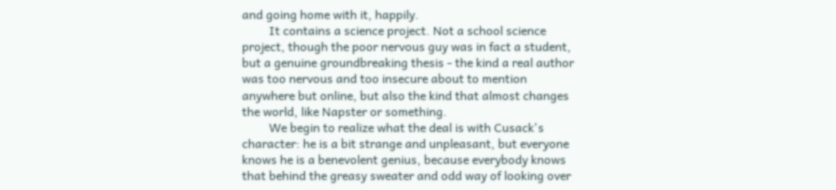and going home with it, happily.
         It contains a science project. Not a school science project, though the poor nervous guy was in fact a student, but a genuine groundbreaking thesis - the kind a real author was too nervous and too insecure about to mention anywhere but online, but also the kind that almost changes the world, like Napster or something.
         We begin to realize what the deal is with Cusack's character: he is a bit strange and unpleasant, but everyone knows he is a benevolent genius, because everybody knows that behind the greasy sweater and odd way of looking over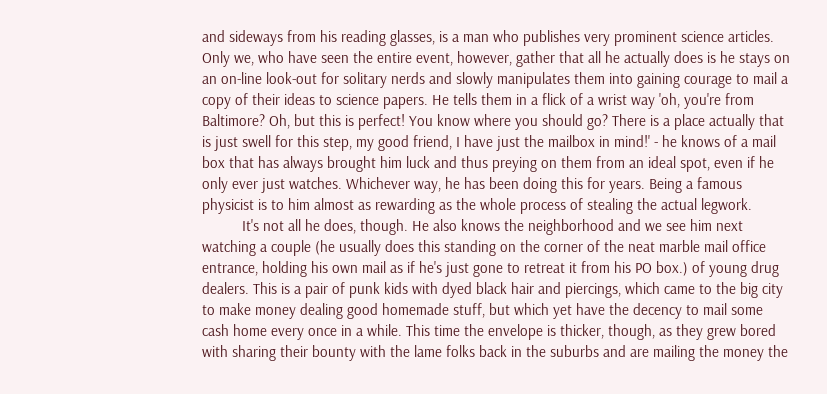and sideways from his reading glasses, is a man who publishes very prominent science articles. Only we, who have seen the entire event, however, gather that all he actually does is he stays on an on-line look-out for solitary nerds and slowly manipulates them into gaining courage to mail a copy of their ideas to science papers. He tells them in a flick of a wrist way 'oh, you're from Baltimore? Oh, but this is perfect! You know where you should go? There is a place actually that is just swell for this step, my good friend, I have just the mailbox in mind!' - he knows of a mail box that has always brought him luck and thus preying on them from an ideal spot, even if he only ever just watches. Whichever way, he has been doing this for years. Being a famous physicist is to him almost as rewarding as the whole process of stealing the actual legwork.
          It's not all he does, though. He also knows the neighborhood and we see him next watching a couple (he usually does this standing on the corner of the neat marble mail office entrance, holding his own mail as if he's just gone to retreat it from his PO box.) of young drug dealers. This is a pair of punk kids with dyed black hair and piercings, which came to the big city to make money dealing good homemade stuff, but which yet have the decency to mail some cash home every once in a while. This time the envelope is thicker, though, as they grew bored with sharing their bounty with the lame folks back in the suburbs and are mailing the money the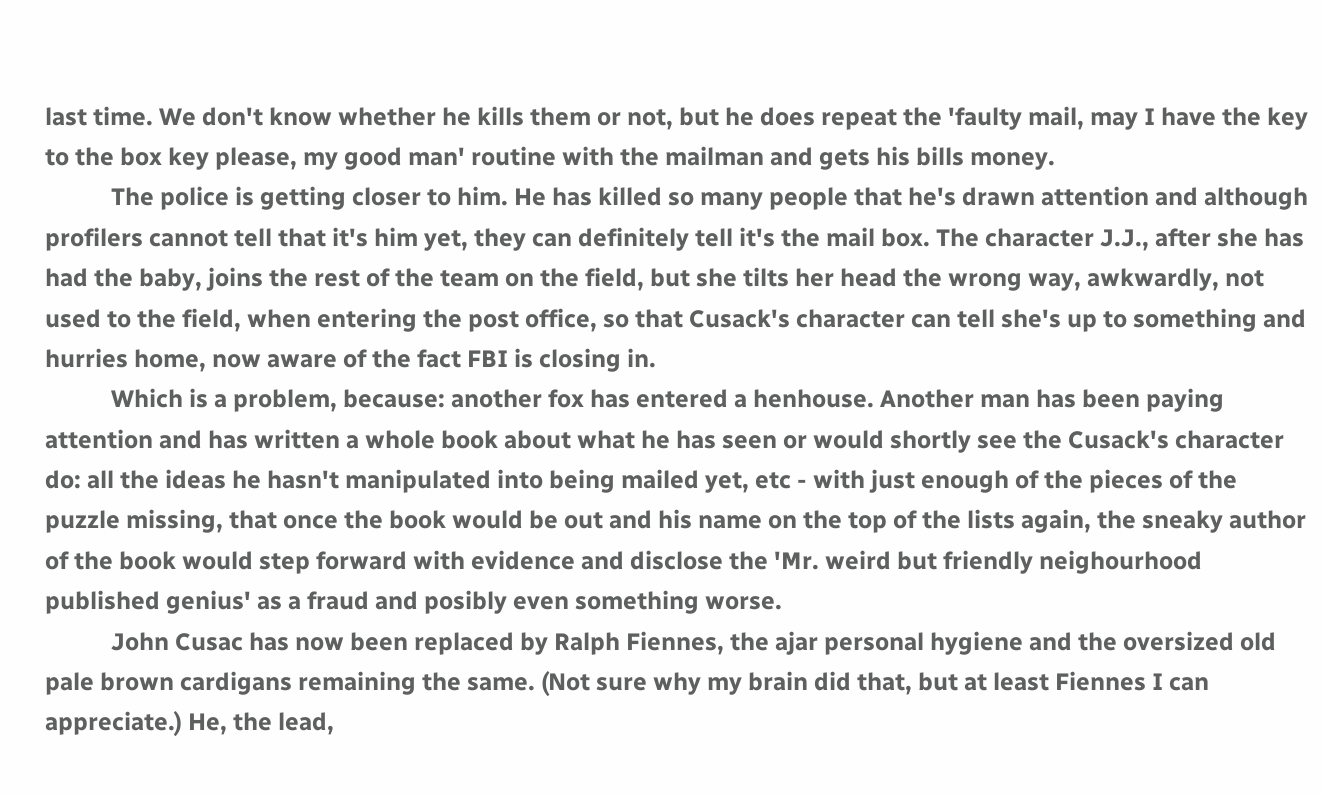last time. We don't know whether he kills them or not, but he does repeat the 'faulty mail, may I have the key to the box key please, my good man' routine with the mailman and gets his bills money.
           The police is getting closer to him. He has killed so many people that he's drawn attention and although profilers cannot tell that it's him yet, they can definitely tell it's the mail box. The character J.J., after she has had the baby, joins the rest of the team on the field, but she tilts her head the wrong way, awkwardly, not used to the field, when entering the post office, so that Cusack's character can tell she's up to something and hurries home, now aware of the fact FBI is closing in.
           Which is a problem, because: another fox has entered a henhouse. Another man has been paying attention and has written a whole book about what he has seen or would shortly see the Cusack's character do: all the ideas he hasn't manipulated into being mailed yet, etc - with just enough of the pieces of the puzzle missing, that once the book would be out and his name on the top of the lists again, the sneaky author of the book would step forward with evidence and disclose the 'Mr. weird but friendly neighourhood published genius' as a fraud and posibly even something worse.
           John Cusac has now been replaced by Ralph Fiennes, the ajar personal hygiene and the oversized old pale brown cardigans remaining the same. (Not sure why my brain did that, but at least Fiennes I can appreciate.) He, the lead,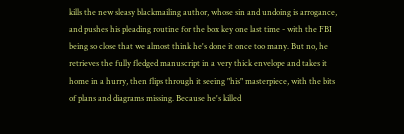kills the new sleasy blackmailing author, whose sin and undoing is arrogance, and pushes his pleading routine for the box key one last time - with the FBI being so close that we almost think he's done it once too many. But no, he retrieves the fully fledged manuscript in a very thick envelope and takes it home in a hurry, then flips through it seeing "his" masterpiece, with the bits of plans and diagrams missing. Because he's killed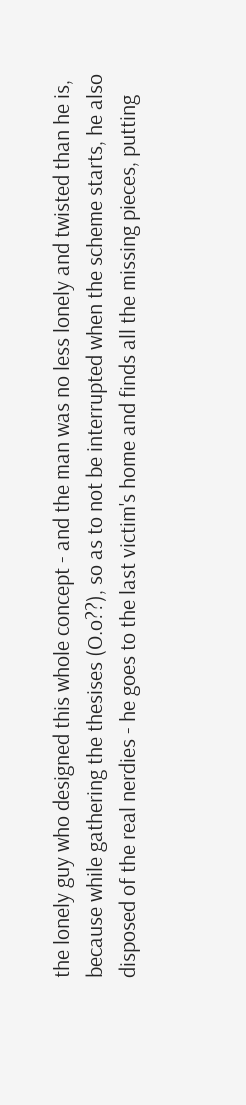the lonely guy who designed this whole concept - and the man was no less lonely and twisted than he is, because while gathering the thesises (O.o??), so as to not be interrupted when the scheme starts, he also disposed of the real nerdies - he goes to the last victim's home and finds all the missing pieces, putting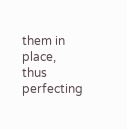them in place, thus perfecting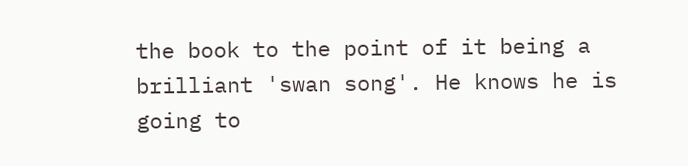the book to the point of it being a brilliant 'swan song'. He knows he is going to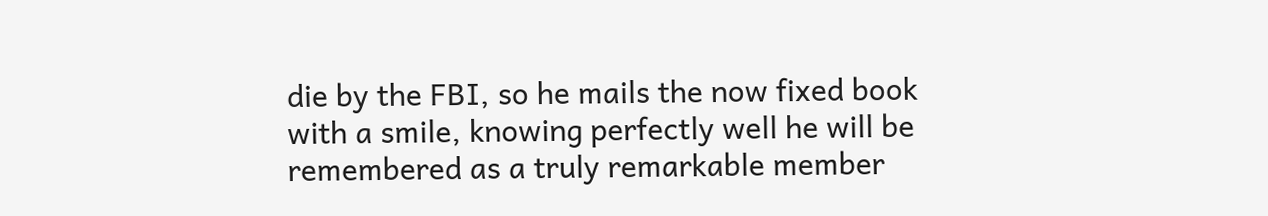die by the FBI, so he mails the now fixed book with a smile, knowing perfectly well he will be remembered as a truly remarkable member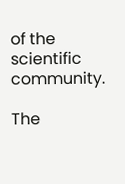of the scientific community.

The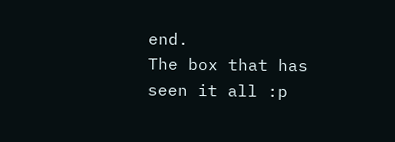end.
The box that has seen it all :p